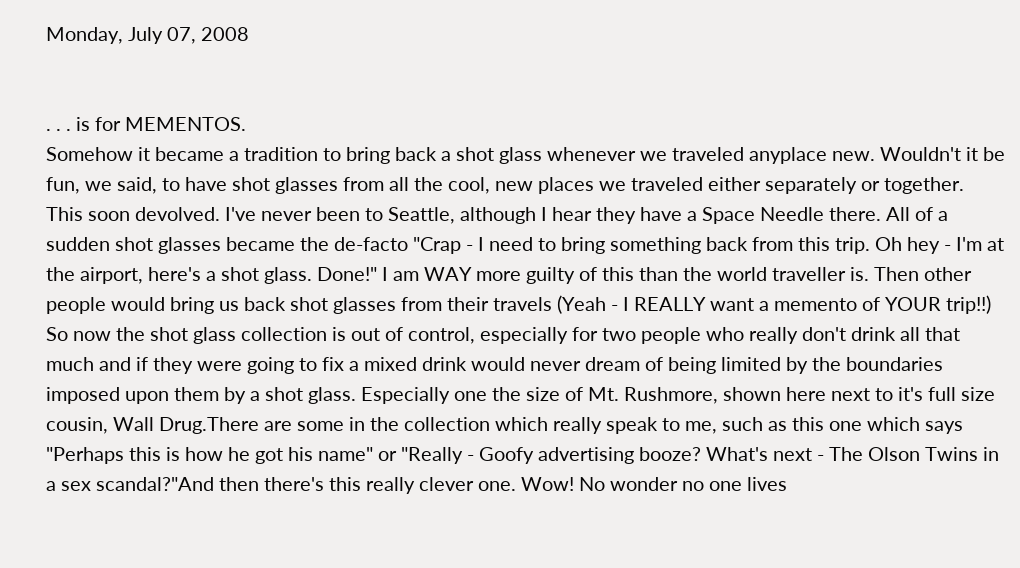Monday, July 07, 2008


. . . is for MEMENTOS.
Somehow it became a tradition to bring back a shot glass whenever we traveled anyplace new. Wouldn't it be fun, we said, to have shot glasses from all the cool, new places we traveled either separately or together.
This soon devolved. I've never been to Seattle, although I hear they have a Space Needle there. All of a sudden shot glasses became the de-facto "Crap - I need to bring something back from this trip. Oh hey - I'm at the airport, here's a shot glass. Done!" I am WAY more guilty of this than the world traveller is. Then other people would bring us back shot glasses from their travels (Yeah - I REALLY want a memento of YOUR trip!!)
So now the shot glass collection is out of control, especially for two people who really don't drink all that much and if they were going to fix a mixed drink would never dream of being limited by the boundaries imposed upon them by a shot glass. Especially one the size of Mt. Rushmore, shown here next to it's full size cousin, Wall Drug.There are some in the collection which really speak to me, such as this one which says "Perhaps this is how he got his name" or "Really - Goofy advertising booze? What's next - The Olson Twins in a sex scandal?"And then there's this really clever one. Wow! No wonder no one lives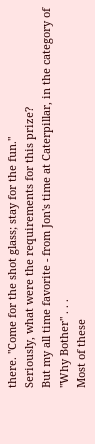there. "Come for the shot glass; stay for the fun."
Seriously, what were the requirements for this prize?
But my all time favorite - from Jon's time at Caterpillar, in the category of "Why Bother" . . .
Most of these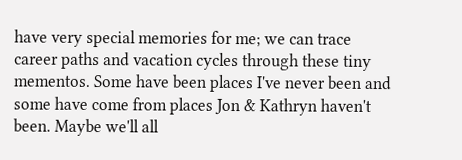have very special memories for me; we can trace career paths and vacation cycles through these tiny mementos. Some have been places I've never been and some have come from places Jon & Kathryn haven't been. Maybe we'll all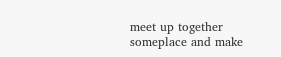meet up together someplace and make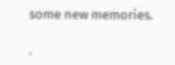some new memories.

.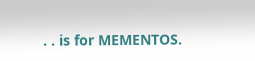. . is for MEMENTOS.